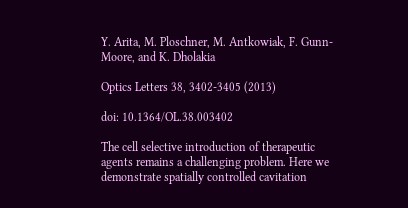Y. Arita, M. Ploschner, M. Antkowiak, F. Gunn-Moore, and K. Dholakia

Optics Letters 38, 3402-3405 (2013)

doi: 10.1364/OL.38.003402

The cell selective introduction of therapeutic agents remains a challenging problem. Here we demonstrate spatially controlled cavitation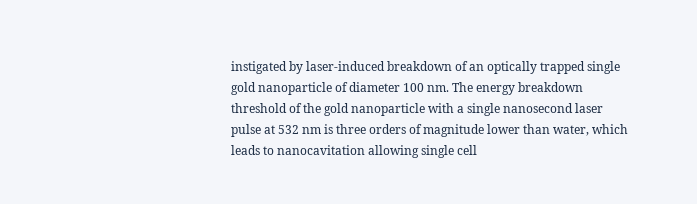instigated by laser-induced breakdown of an optically trapped single gold nanoparticle of diameter 100 nm. The energy breakdown threshold of the gold nanoparticle with a single nanosecond laser pulse at 532 nm is three orders of magnitude lower than water, which leads to nanocavitation allowing single cell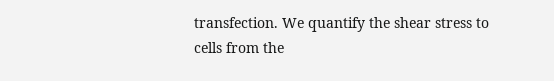transfection. We quantify the shear stress to cells from the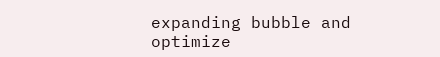expanding bubble and optimize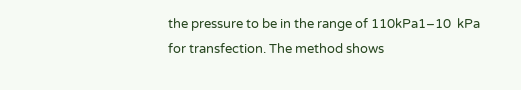the pressure to be in the range of 110kPa1–10  kPa for transfection. The method shows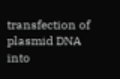transfection of plasmid DNA into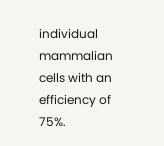individual mammalian cells with an efficiency of 75%.